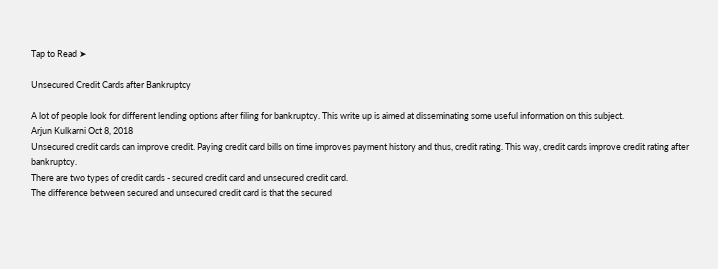Tap to Read ➤

Unsecured Credit Cards after Bankruptcy

A lot of people look for different lending options after filing for bankruptcy. This write up is aimed at disseminating some useful information on this subject.
Arjun Kulkarni Oct 8, 2018
Unsecured credit cards can improve credit. Paying credit card bills on time improves payment history and thus, credit rating. This way, credit cards improve credit rating after bankruptcy.
There are two types of credit cards - secured credit card and unsecured credit card.
The difference between secured and unsecured credit card is that the secured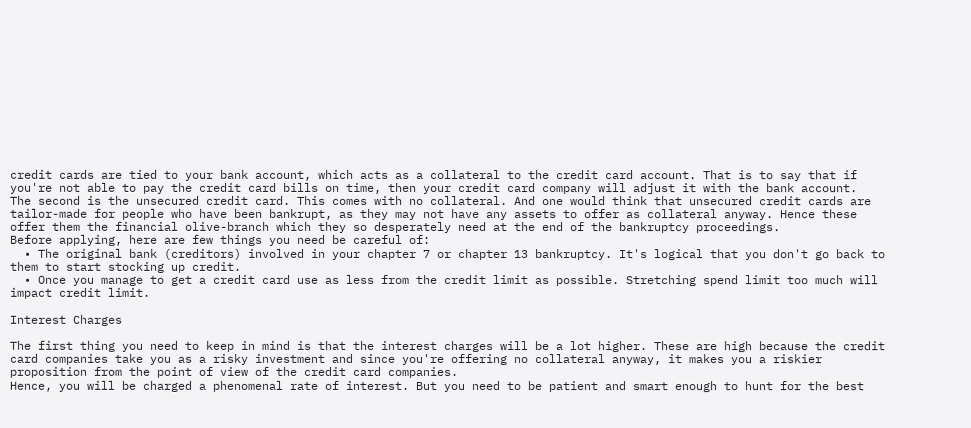credit cards are tied to your bank account, which acts as a collateral to the credit card account. That is to say that if you're not able to pay the credit card bills on time, then your credit card company will adjust it with the bank account.
The second is the unsecured credit card. This comes with no collateral. And one would think that unsecured credit cards are tailor-made for people who have been bankrupt, as they may not have any assets to offer as collateral anyway. Hence these offer them the financial olive-branch which they so desperately need at the end of the bankruptcy proceedings.
Before applying, here are few things you need be careful of:
  • The original bank (creditors) involved in your chapter 7 or chapter 13 bankruptcy. It's logical that you don't go back to them to start stocking up credit.
  • Once you manage to get a credit card use as less from the credit limit as possible. Stretching spend limit too much will impact credit limit.

Interest Charges

The first thing you need to keep in mind is that the interest charges will be a lot higher. These are high because the credit card companies take you as a risky investment and since you're offering no collateral anyway, it makes you a riskier proposition from the point of view of the credit card companies.
Hence, you will be charged a phenomenal rate of interest. But you need to be patient and smart enough to hunt for the best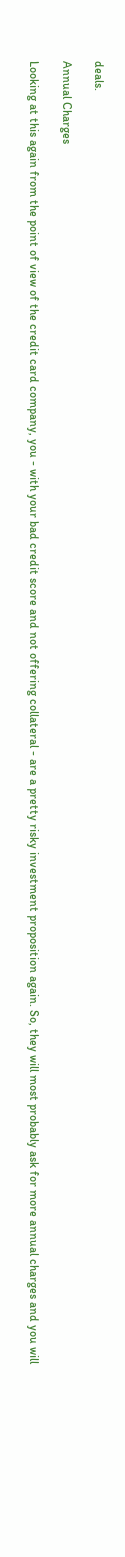deals.

Annual Charges

Looking at this again from the point of view of the credit card company, you - with your bad credit score and not offering collateral - are a pretty risky investment proposition again. So, they will most probably ask for more annual charges and you will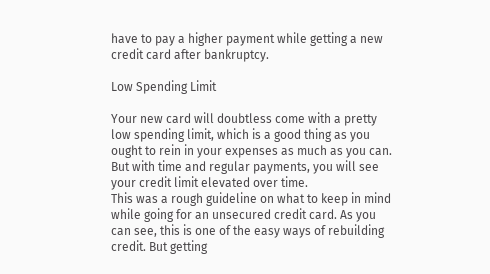have to pay a higher payment while getting a new credit card after bankruptcy.

Low Spending Limit

Your new card will doubtless come with a pretty low spending limit, which is a good thing as you ought to rein in your expenses as much as you can. But with time and regular payments, you will see your credit limit elevated over time.
This was a rough guideline on what to keep in mind while going for an unsecured credit card. As you can see, this is one of the easy ways of rebuilding credit. But getting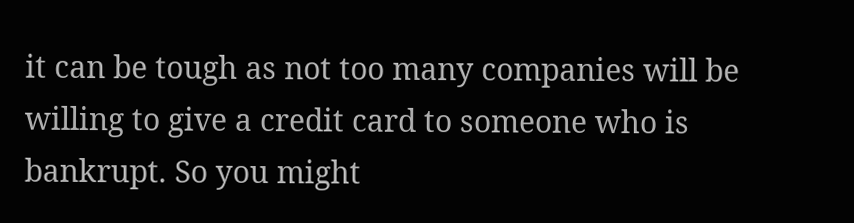it can be tough as not too many companies will be willing to give a credit card to someone who is bankrupt. So you might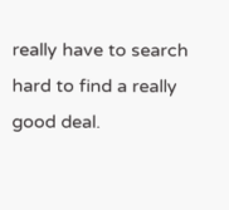really have to search hard to find a really good deal.